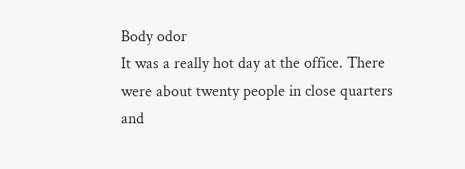Body odor
It was a really hot day at the office. There were about twenty people in close quarters and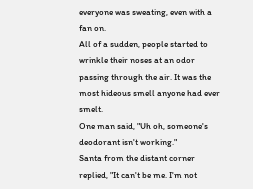everyone was sweating, even with a fan on.
All of a sudden, people started to wrinkle their noses at an odor passing through the air. It was the most hideous smell anyone had ever smelt.
One man said, "Uh oh, someone's deodorant isn't working."
Santa from the distant corner replied, "It can't be me. I'm not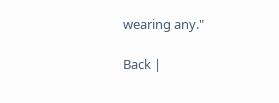wearing any."

Back |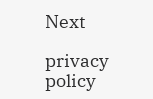Next

privacy policy